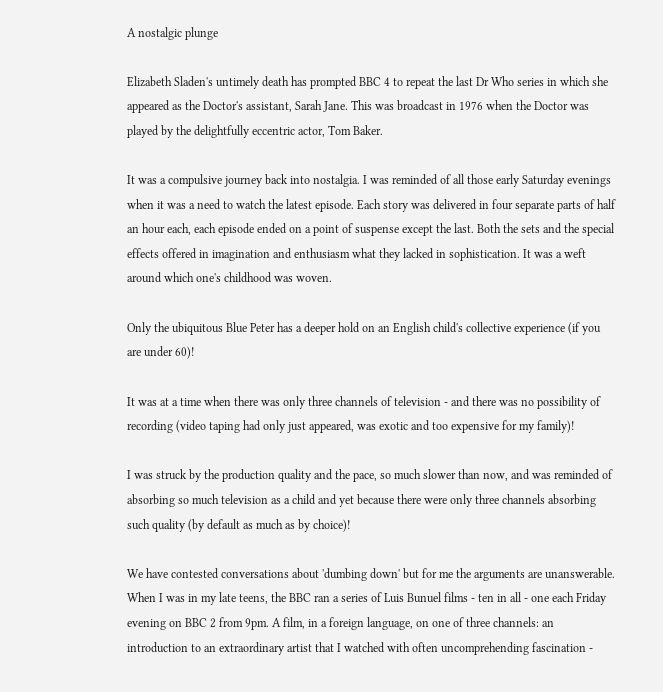A nostalgic plunge

Elizabeth Sladen's untimely death has prompted BBC 4 to repeat the last Dr Who series in which she appeared as the Doctor's assistant, Sarah Jane. This was broadcast in 1976 when the Doctor was played by the delightfully eccentric actor, Tom Baker.

It was a compulsive journey back into nostalgia. I was reminded of all those early Saturday evenings when it was a need to watch the latest episode. Each story was delivered in four separate parts of half an hour each, each episode ended on a point of suspense except the last. Both the sets and the special effects offered in imagination and enthusiasm what they lacked in sophistication. It was a weft around which one's childhood was woven.

Only the ubiquitous Blue Peter has a deeper hold on an English child's collective experience (if you are under 60)!

It was at a time when there was only three channels of television - and there was no possibility of recording (video taping had only just appeared, was exotic and too expensive for my family)!

I was struck by the production quality and the pace, so much slower than now, and was reminded of absorbing so much television as a child and yet because there were only three channels absorbing such quality (by default as much as by choice)!

We have contested conversations about 'dumbing down' but for me the arguments are unanswerable. When I was in my late teens, the BBC ran a series of Luis Bunuel films - ten in all - one each Friday evening on BBC 2 from 9pm. A film, in a foreign language, on one of three channels: an introduction to an extraordinary artist that I watched with often uncomprehending fascination -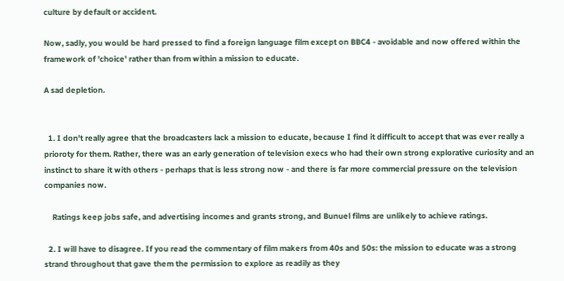culture by default or accident.

Now, sadly, you would be hard pressed to find a foreign language film except on BBC4 - avoidable and now offered within the framework of 'choice' rather than from within a mission to educate.

A sad depletion.


  1. I don't really agree that the broadcasters lack a mission to educate, because I find it difficult to accept that was ever really a prioroty for them. Rather, there was an early generation of television execs who had their own strong explorative curiosity and an instinct to share it with others - perhaps that is less strong now - and there is far more commercial pressure on the television companies now.

    Ratings keep jobs safe, and advertising incomes and grants strong, and Bunuel films are unlikely to achieve ratings.

  2. I will have to disagree. If you read the commentary of film makers from 40s and 50s: the mission to educate was a strong strand throughout that gave them the permission to explore as readily as they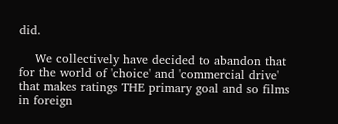did.

    We collectively have decided to abandon that for the world of 'choice' and 'commercial drive' that makes ratings THE primary goal and so films in foreign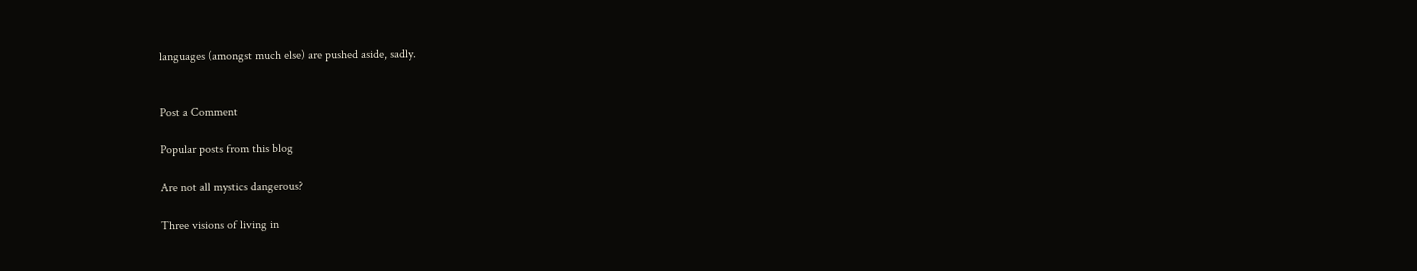languages (amongst much else) are pushed aside, sadly.


Post a Comment

Popular posts from this blog

Are not all mystics dangerous?

Three visions of living in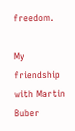freedom.

My friendship with Martin Buber